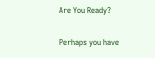Are You Ready?

Perhaps you have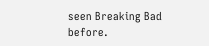seen Breaking Bad before.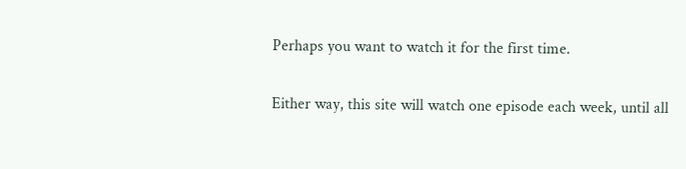Perhaps you want to watch it for the first time.

Either way, this site will watch one episode each week, until all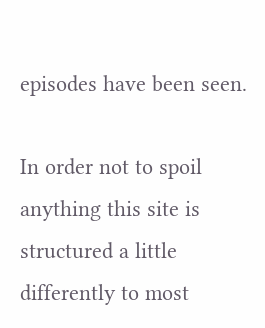episodes have been seen.

In order not to spoil anything this site is structured a little differently to most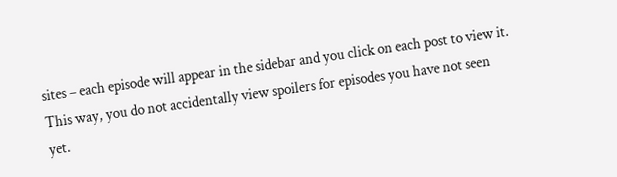sites – each episode will appear in the sidebar and you click on each post to view it. This way, you do not accidentally view spoilers for episodes you have not seen yet.